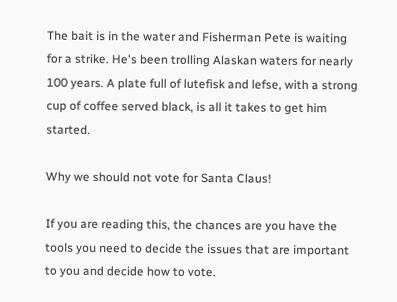The bait is in the water and Fisherman Pete is waiting for a strike. He's been trolling Alaskan waters for nearly 100 years. A plate full of lutefisk and lefse, with a strong cup of coffee served black, is all it takes to get him started.

Why we should not vote for Santa Claus!

If you are reading this, the chances are you have the tools you need to decide the issues that are important to you and decide how to vote.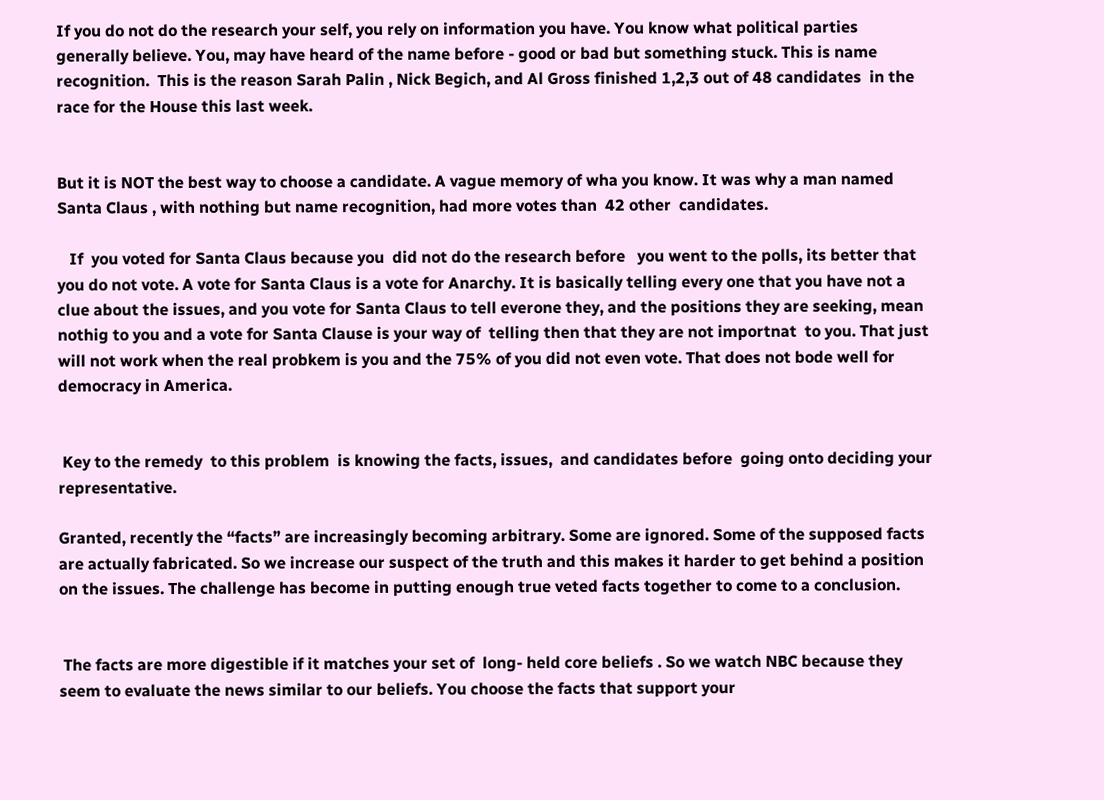If you do not do the research your self, you rely on information you have. You know what political parties generally believe. You, may have heard of the name before - good or bad but something stuck. This is name recognition.  This is the reason Sarah Palin , Nick Begich, and Al Gross finished 1,2,3 out of 48 candidates  in the race for the House this last week.


But it is NOT the best way to choose a candidate. A vague memory of wha you know. It was why a man named Santa Claus , with nothing but name recognition, had more votes than  42 other  candidates.

   If  you voted for Santa Claus because you  did not do the research before   you went to the polls, its better that you do not vote. A vote for Santa Claus is a vote for Anarchy. It is basically telling every one that you have not a clue about the issues, and you vote for Santa Claus to tell everone they, and the positions they are seeking, mean nothig to you and a vote for Santa Clause is your way of  telling then that they are not importnat  to you. That just will not work when the real probkem is you and the 75% of you did not even vote. That does not bode well for democracy in America.


 Key to the remedy  to this problem  is knowing the facts, issues,  and candidates before  going onto deciding your representative.

Granted, recently the “facts” are increasingly becoming arbitrary. Some are ignored. Some of the supposed facts are actually fabricated. So we increase our suspect of the truth and this makes it harder to get behind a position on the issues. The challenge has become in putting enough true veted facts together to come to a conclusion.


 The facts are more digestible if it matches your set of  long- held core beliefs . So we watch NBC because they seem to evaluate the news similar to our beliefs. You choose the facts that support your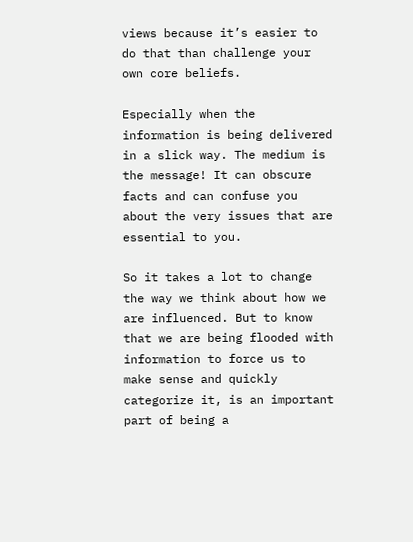views because it’s easier to do that than challenge your own core beliefs.

Especially when the information is being delivered in a slick way. The medium is the message! It can obscure facts and can confuse you about the very issues that are essential to you.

So it takes a lot to change the way we think about how we are influenced. But to know that we are being flooded with information to force us to make sense and quickly categorize it, is an important part of being a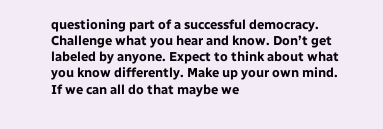questioning part of a successful democracy. Challenge what you hear and know. Don’t get labeled by anyone. Expect to think about what you know differently. Make up your own mind. If we can all do that maybe we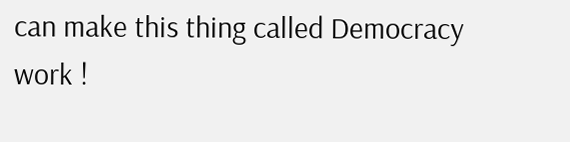can make this thing called Democracy work !